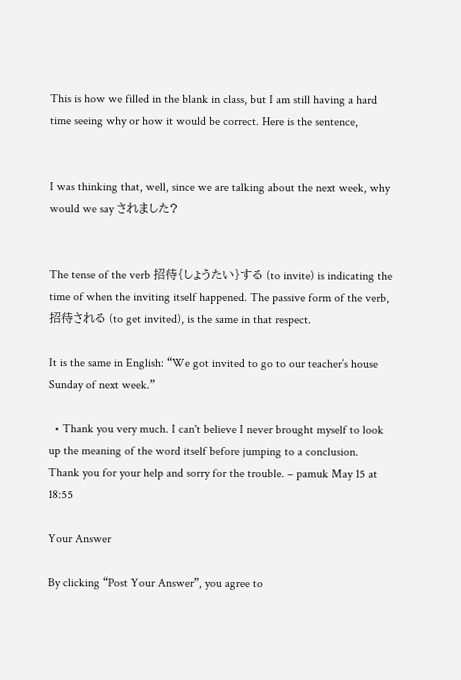This is how we filled in the blank in class, but I am still having a hard time seeing why or how it would be correct. Here is the sentence,


I was thinking that, well, since we are talking about the next week, why would we say されました?


The tense of the verb 招待{しょうたい}する (to invite) is indicating the time of when the inviting itself happened. The passive form of the verb, 招待される (to get invited), is the same in that respect.

It is the same in English: “We got invited to go to our teacher’s house Sunday of next week.”

  • Thank you very much. I can't believe I never brought myself to look up the meaning of the word itself before jumping to a conclusion. Thank you for your help and sorry for the trouble. – pamuk May 15 at 18:55

Your Answer

By clicking “Post Your Answer”, you agree to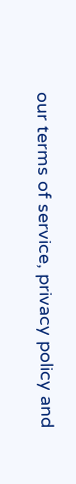our terms of service, privacy policy and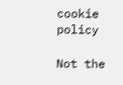cookie policy

Not the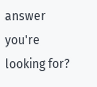answer you're looking for?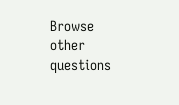Browse other questions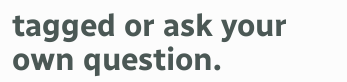tagged or ask your own question.